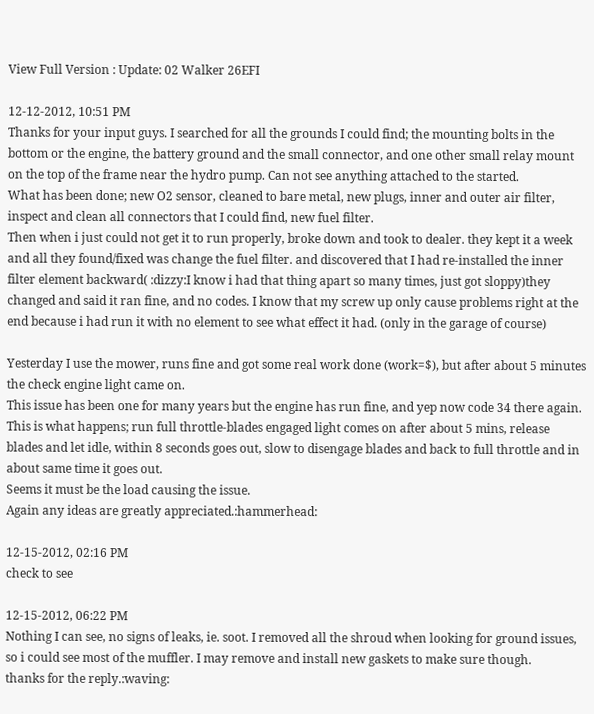View Full Version : Update: 02 Walker 26EFI

12-12-2012, 10:51 PM
Thanks for your input guys. I searched for all the grounds I could find; the mounting bolts in the bottom or the engine, the battery ground and the small connector, and one other small relay mount on the top of the frame near the hydro pump. Can not see anything attached to the started.
What has been done; new O2 sensor, cleaned to bare metal, new plugs, inner and outer air filter, inspect and clean all connectors that I could find, new fuel filter.
Then when i just could not get it to run properly, broke down and took to dealer. they kept it a week and all they found/fixed was change the fuel filter. and discovered that I had re-installed the inner filter element backward( :dizzy:I know i had that thing apart so many times, just got sloppy)they changed and said it ran fine, and no codes. I know that my screw up only cause problems right at the end because i had run it with no element to see what effect it had. (only in the garage of course)

Yesterday I use the mower, runs fine and got some real work done (work=$), but after about 5 minutes the check engine light came on.
This issue has been one for many years but the engine has run fine, and yep now code 34 there again.
This is what happens; run full throttle-blades engaged light comes on after about 5 mins, release blades and let idle, within 8 seconds goes out, slow to disengage blades and back to full throttle and in about same time it goes out.
Seems it must be the load causing the issue.
Again any ideas are greatly appreciated.:hammerhead:

12-15-2012, 02:16 PM
check to see

12-15-2012, 06:22 PM
Nothing I can see, no signs of leaks, ie. soot. I removed all the shroud when looking for ground issues, so i could see most of the muffler. I may remove and install new gaskets to make sure though.
thanks for the reply.:waving: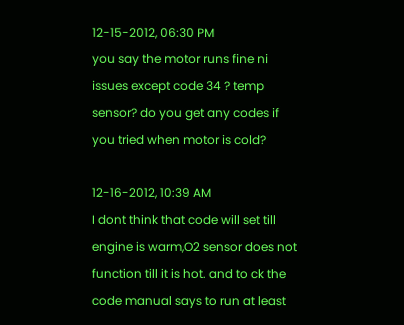12-15-2012, 06:30 PM
you say the motor runs fine ni issues except code 34 ? temp sensor? do you get any codes if you tried when motor is cold?

12-16-2012, 10:39 AM
I dont think that code will set till engine is warm,O2 sensor does not function till it is hot. and to ck the code manual says to run at least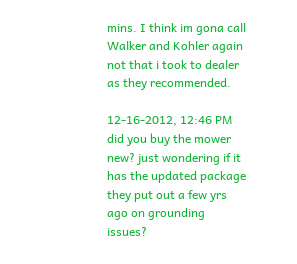mins. I think im gona call Walker and Kohler again not that i took to dealer as they recommended.

12-16-2012, 12:46 PM
did you buy the mower new? just wondering if it has the updated package they put out a few yrs ago on grounding issues?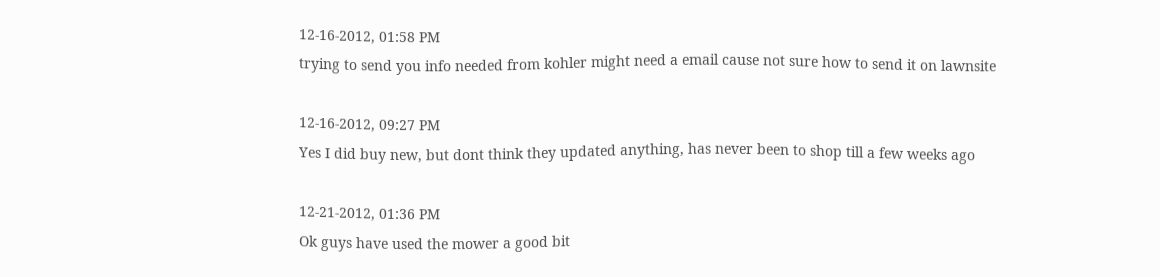12-16-2012, 01:58 PM
trying to send you info needed from kohler might need a email cause not sure how to send it on lawnsite

12-16-2012, 09:27 PM
Yes I did buy new, but dont think they updated anything, has never been to shop till a few weeks ago

12-21-2012, 01:36 PM
Ok guys have used the mower a good bit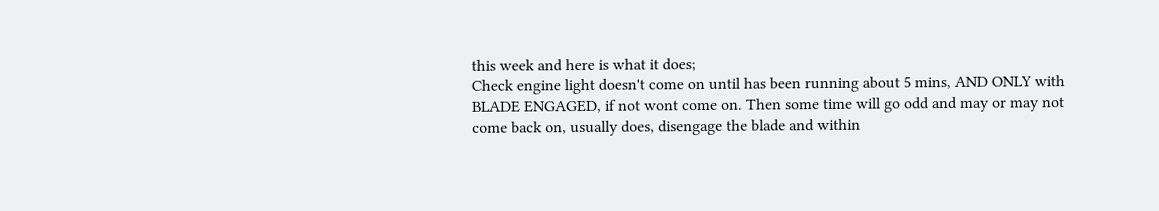this week and here is what it does;
Check engine light doesn't come on until has been running about 5 mins, AND ONLY with BLADE ENGAGED, if not wont come on. Then some time will go odd and may or may not come back on, usually does, disengage the blade and within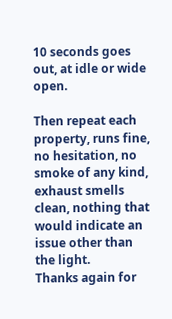10 seconds goes out, at idle or wide open.

Then repeat each property, runs fine, no hesitation, no smoke of any kind, exhaust smells clean, nothing that would indicate an issue other than the light.
Thanks again for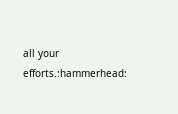all your efforts.:hammerhead: